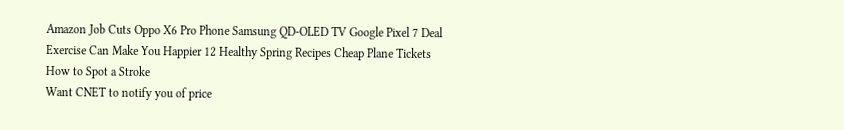Amazon Job Cuts Oppo X6 Pro Phone Samsung QD-OLED TV Google Pixel 7 Deal Exercise Can Make You Happier 12 Healthy Spring Recipes Cheap Plane Tickets How to Spot a Stroke
Want CNET to notify you of price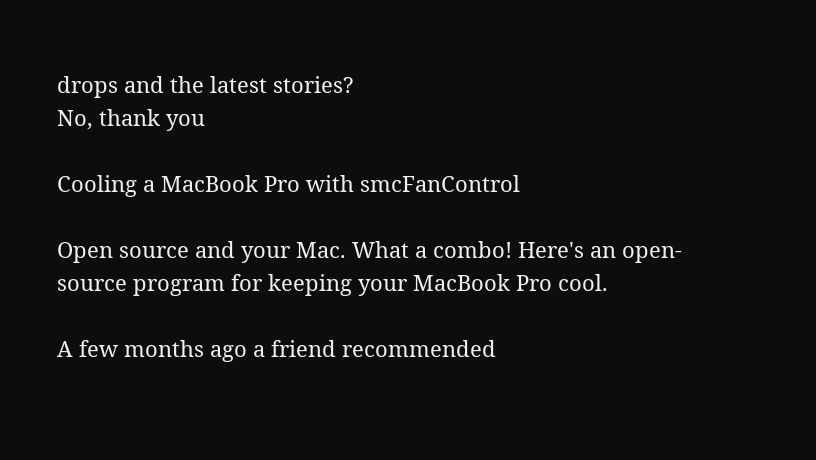drops and the latest stories?
No, thank you

Cooling a MacBook Pro with smcFanControl

Open source and your Mac. What a combo! Here's an open-source program for keeping your MacBook Pro cool.

A few months ago a friend recommended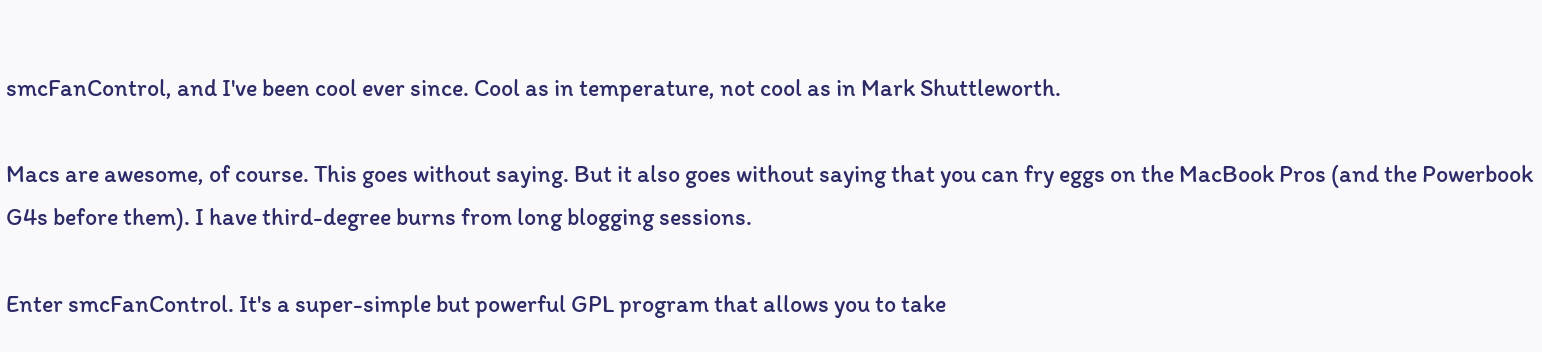smcFanControl, and I've been cool ever since. Cool as in temperature, not cool as in Mark Shuttleworth.

Macs are awesome, of course. This goes without saying. But it also goes without saying that you can fry eggs on the MacBook Pros (and the Powerbook G4s before them). I have third-degree burns from long blogging sessions.

Enter smcFanControl. It's a super-simple but powerful GPL program that allows you to take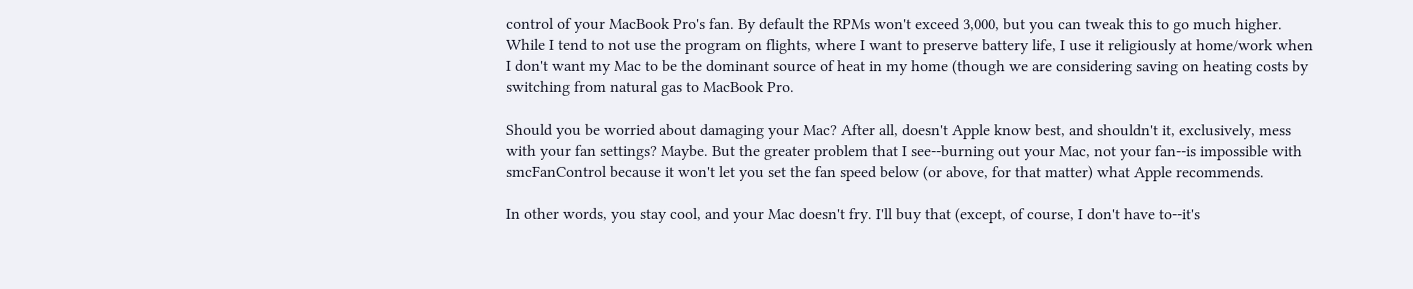control of your MacBook Pro's fan. By default the RPMs won't exceed 3,000, but you can tweak this to go much higher. While I tend to not use the program on flights, where I want to preserve battery life, I use it religiously at home/work when I don't want my Mac to be the dominant source of heat in my home (though we are considering saving on heating costs by switching from natural gas to MacBook Pro.

Should you be worried about damaging your Mac? After all, doesn't Apple know best, and shouldn't it, exclusively, mess with your fan settings? Maybe. But the greater problem that I see--burning out your Mac, not your fan--is impossible with smcFanControl because it won't let you set the fan speed below (or above, for that matter) what Apple recommends.

In other words, you stay cool, and your Mac doesn't fry. I'll buy that (except, of course, I don't have to--it's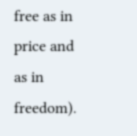free as in price and as in freedom).